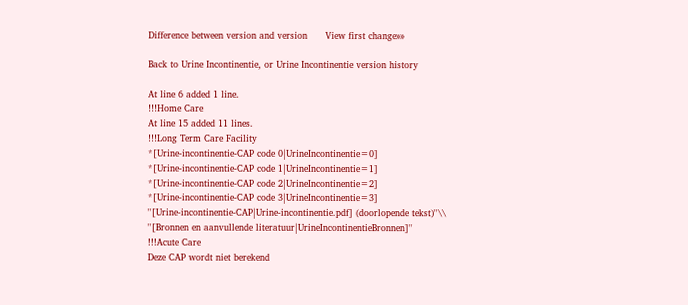Difference between version and version      View first change»»

Back to Urine Incontinentie, or Urine Incontinentie version history

At line 6 added 1 line.
!!!Home Care
At line 15 added 11 lines.
!!!Long Term Care Facility
*[Urine-incontinentie-CAP code 0|UrineIncontinentie=0]
*[Urine-incontinentie-CAP code 1|UrineIncontinentie=1]
*[Urine-incontinentie-CAP code 2|UrineIncontinentie=2]
*[Urine-incontinentie-CAP code 3|UrineIncontinentie=3]
''[Urine-incontinentie-CAP|Urine-incontinentie.pdf] (doorlopende tekst)''\\
''[Bronnen en aanvullende literatuur|UrineIncontinentieBronnen]''
!!!Acute Care
Deze CAP wordt niet berekend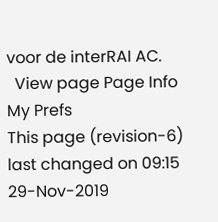voor de interRAI AC.
  View page Page Info My Prefs
This page (revision-6) last changed on 09:15 29-Nov-2019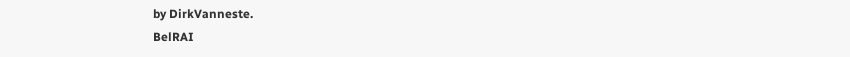by DirkVanneste.
BelRAI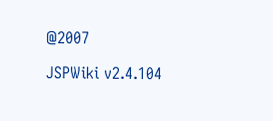@2007

JSPWiki v2.4.104